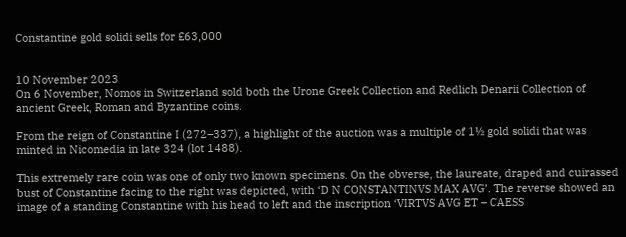Constantine gold solidi sells for £63,000


10 November 2023
On 6 November, Nomos in Switzerland sold both the Urone Greek Collection and Redlich Denarii Collection of ancient Greek, Roman and Byzantine coins.

From the reign of Constantine I (272–337), a highlight of the auction was a multiple of 1½ gold solidi that was minted in Nicomedia in late 324 (lot 1488).

This extremely rare coin was one of only two known specimens. On the obverse, the laureate, draped and cuirassed bust of Constantine facing to the right was depicted, with ‘D N CONSTANTINVS MAX AVG’. The reverse showed an image of a standing Constantine with his head to left and the inscription ‘VIRTVS AVG ET – CAESS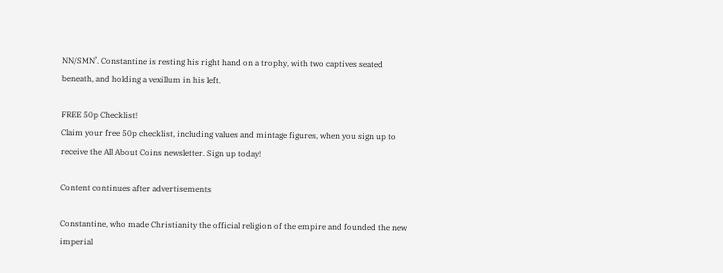NN/SMN’. Constantine is resting his right hand on a trophy, with two captives seated beneath, and holding a vexillum in his left.

FREE 50p Checklist!
Claim your free 50p checklist, including values and mintage figures, when you sign up to receive the All About Coins newsletter. Sign up today!

Content continues after advertisements

Constantine, who made Christianity the official religion of the empire and founded the new imperial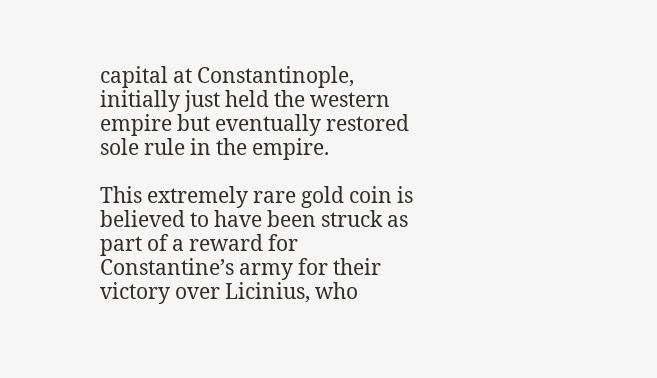capital at Constantinople, initially just held the western empire but eventually restored sole rule in the empire.

This extremely rare gold coin is believed to have been struck as part of a reward for Constantine’s army for their victory over Licinius, who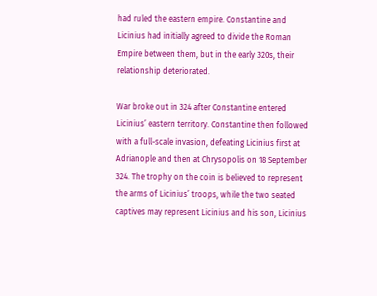had ruled the eastern empire. Constantine and Licinius had initially agreed to divide the Roman Empire between them, but in the early 320s, their relationship deteriorated.

War broke out in 324 after Constantine entered Licinius’ eastern territory. Constantine then followed with a full-scale invasion, defeating Licinius first at Adrianople and then at Chrysopolis on 18 September 324. The trophy on the coin is believed to represent the arms of Licinius’ troops, while the two seated captives may represent Licinius and his son, Licinius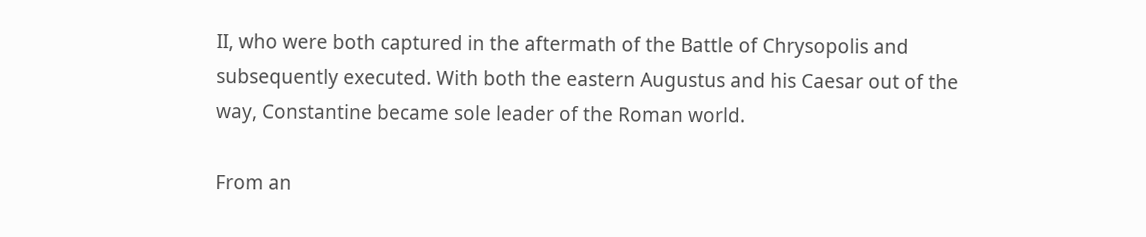II, who were both captured in the aftermath of the Battle of Chrysopolis and subsequently executed. With both the eastern Augustus and his Caesar out of the way, Constantine became sole leader of the Roman world.

From an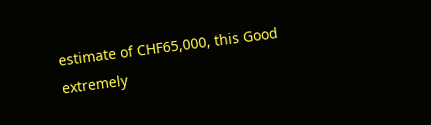estimate of CHF65,000, this Good extremely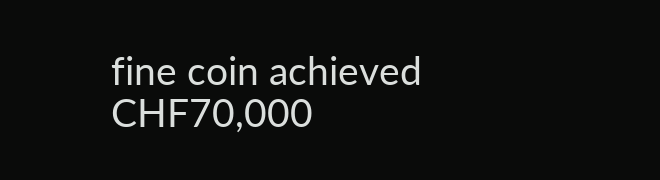fine coin achieved CHF70,000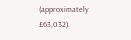(approximately £63,032).